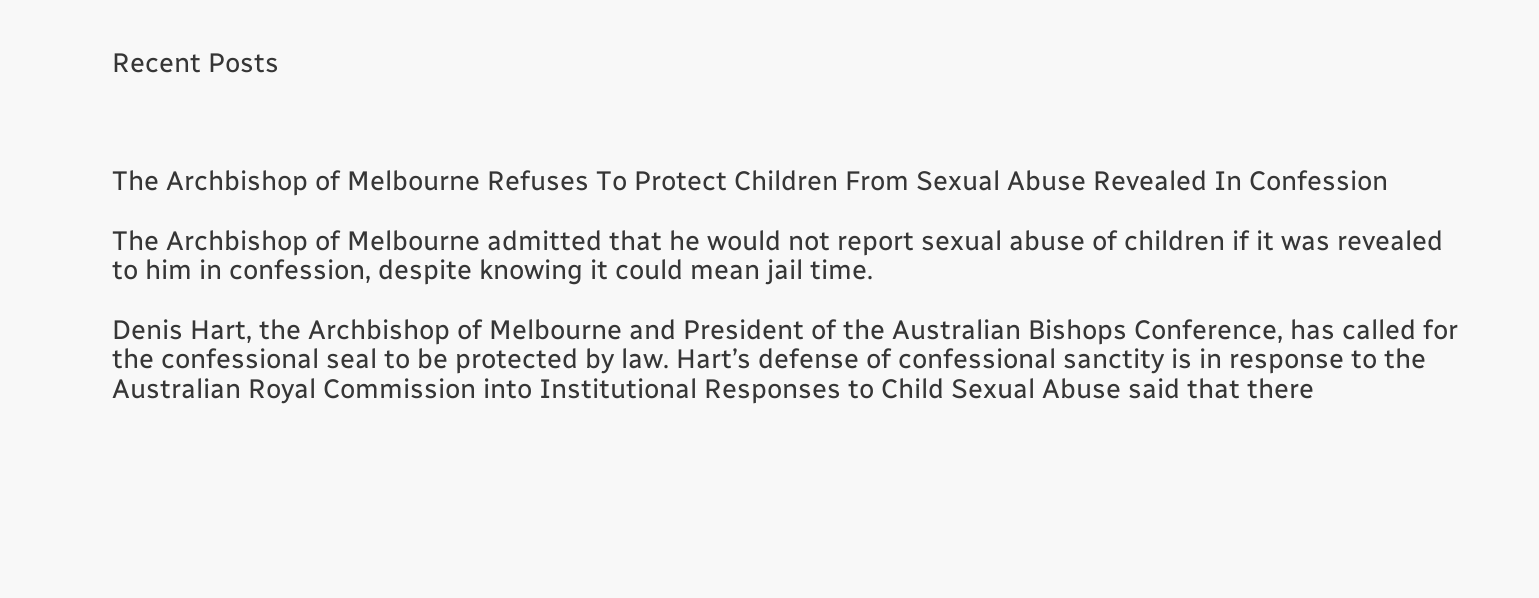Recent Posts



The Archbishop of Melbourne Refuses To Protect Children From Sexual Abuse Revealed In Confession

The Archbishop of Melbourne admitted that he would not report sexual abuse of children if it was revealed to him in confession, despite knowing it could mean jail time.

Denis Hart, the Archbishop of Melbourne and President of the Australian Bishops Conference, has called for the confessional seal to be protected by law. Hart’s defense of confessional sanctity is in response to the Australian Royal Commission into Institutional Responses to Child Sexual Abuse said that there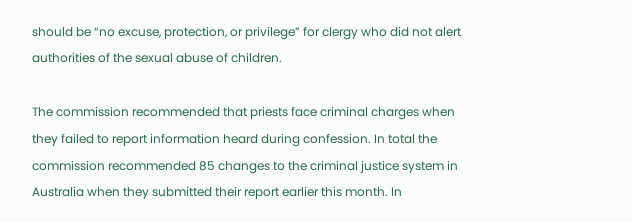should be “no excuse, protection, or privilege” for clergy who did not alert authorities of the sexual abuse of children.

The commission recommended that priests face criminal charges when they failed to report information heard during confession. In total the commission recommended 85 changes to the criminal justice system in Australia when they submitted their report earlier this month. In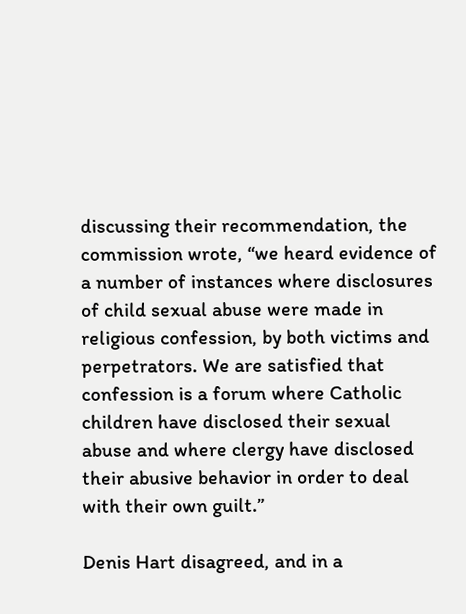discussing their recommendation, the commission wrote, “we heard evidence of a number of instances where disclosures of child sexual abuse were made in religious confession, by both victims and perpetrators. We are satisfied that confession is a forum where Catholic children have disclosed their sexual abuse and where clergy have disclosed their abusive behavior in order to deal with their own guilt.”

Denis Hart disagreed, and in a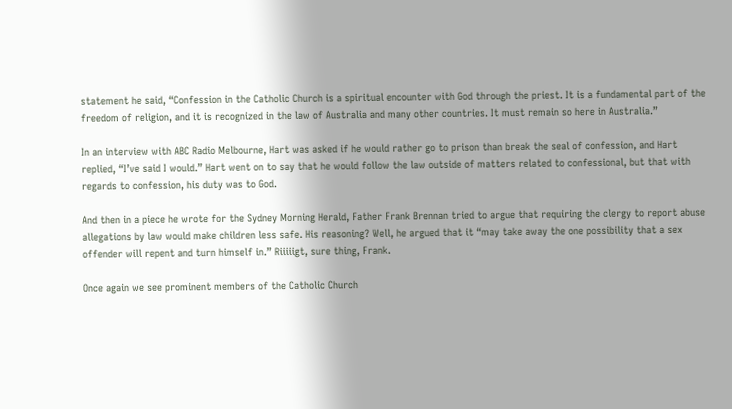statement he said, “Confession in the Catholic Church is a spiritual encounter with God through the priest. It is a fundamental part of the freedom of religion, and it is recognized in the law of Australia and many other countries. It must remain so here in Australia.”

In an interview with ABC Radio Melbourne, Hart was asked if he would rather go to prison than break the seal of confession, and Hart replied, “I’ve said I would.” Hart went on to say that he would follow the law outside of matters related to confessional, but that with regards to confession, his duty was to God.

And then in a piece he wrote for the Sydney Morning Herald, Father Frank Brennan tried to argue that requiring the clergy to report abuse allegations by law would make children less safe. His reasoning? Well, he argued that it “may take away the one possibility that a sex offender will repent and turn himself in.” Riiiiigt, sure thing, Frank.

Once again we see prominent members of the Catholic Church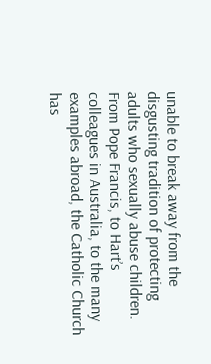unable to break away from the disgusting tradition of protecting adults who sexually abuse children. From Pope Francis, to Hart’s colleagues in Australia, to the many examples abroad, the Catholic Church has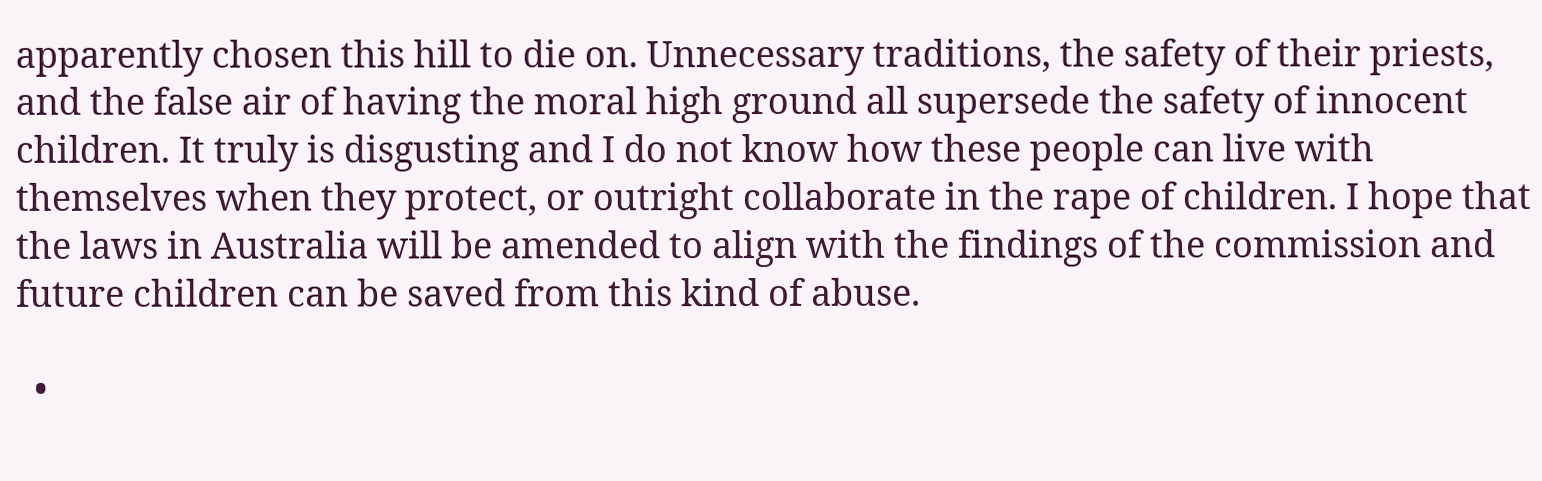apparently chosen this hill to die on. Unnecessary traditions, the safety of their priests, and the false air of having the moral high ground all supersede the safety of innocent children. It truly is disgusting and I do not know how these people can live with themselves when they protect, or outright collaborate in the rape of children. I hope that the laws in Australia will be amended to align with the findings of the commission and future children can be saved from this kind of abuse.

  •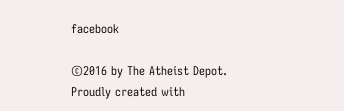facebook

©2016 by The Atheist Depot. Proudly created with